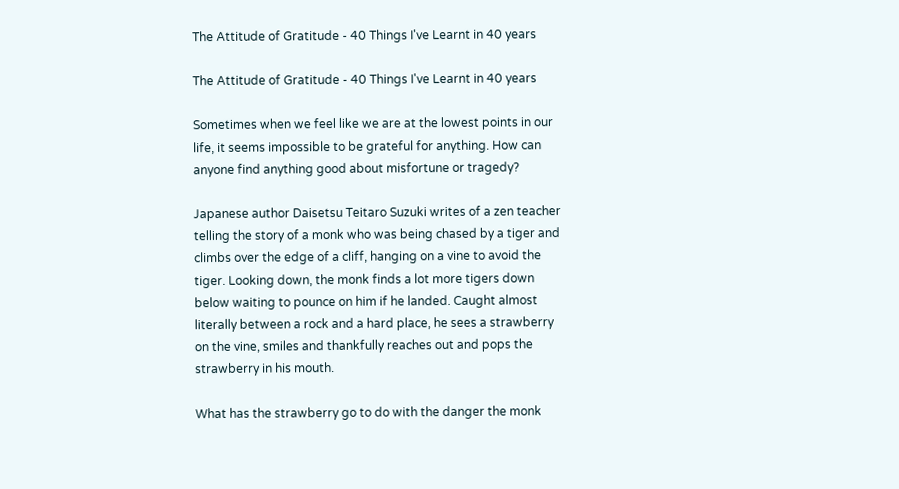The Attitude of Gratitude - 40 Things I've Learnt in 40 years

The Attitude of Gratitude - 40 Things I've Learnt in 40 years

Sometimes when we feel like we are at the lowest points in our life, it seems impossible to be grateful for anything. How can anyone find anything good about misfortune or tragedy?

Japanese author Daisetsu Teitaro Suzuki writes of a zen teacher telling the story of a monk who was being chased by a tiger and climbs over the edge of a cliff, hanging on a vine to avoid the tiger. Looking down, the monk finds a lot more tigers down below waiting to pounce on him if he landed. Caught almost literally between a rock and a hard place, he sees a strawberry on the vine, smiles and thankfully reaches out and pops the strawberry in his mouth.

What has the strawberry go to do with the danger the monk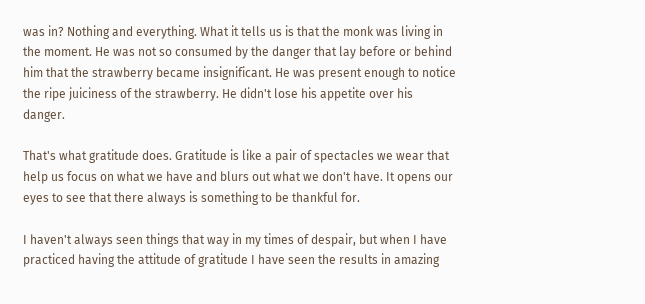was in? Nothing and everything. What it tells us is that the monk was living in the moment. He was not so consumed by the danger that lay before or behind him that the strawberry became insignificant. He was present enough to notice the ripe juiciness of the strawberry. He didn't lose his appetite over his danger.

That's what gratitude does. Gratitude is like a pair of spectacles we wear that help us focus on what we have and blurs out what we don't have. It opens our eyes to see that there always is something to be thankful for.

I haven't always seen things that way in my times of despair, but when I have practiced having the attitude of gratitude I have seen the results in amazing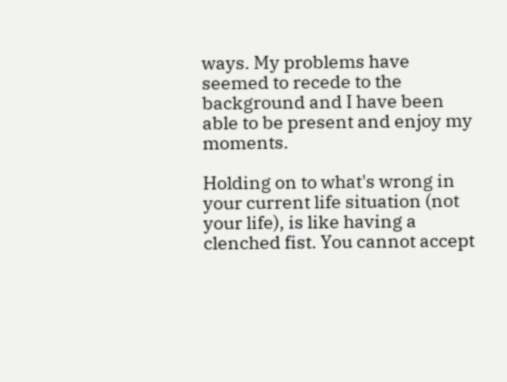ways. My problems have seemed to recede to the background and I have been able to be present and enjoy my moments.

Holding on to what's wrong in your current life situation (not your life), is like having a clenched fist. You cannot accept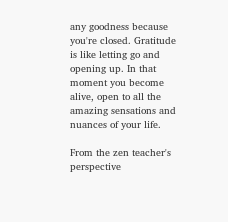any goodness because you're closed. Gratitude is like letting go and opening up. In that moment you become alive, open to all the amazing sensations and nuances of your life.

From the zen teacher's perspective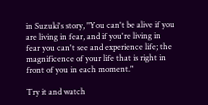in Suzuki's story, "You can't be alive if you are living in fear, and if you're living in fear you can't see and experience life; the magnificence of your life that is right in front of you in each moment."

Try it and watch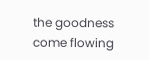the goodness come flowing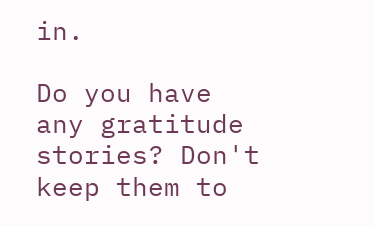in.

Do you have any gratitude stories? Don't keep them to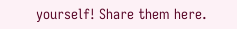yourself! Share them here.